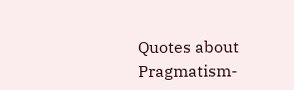Quotes about Pragmatism-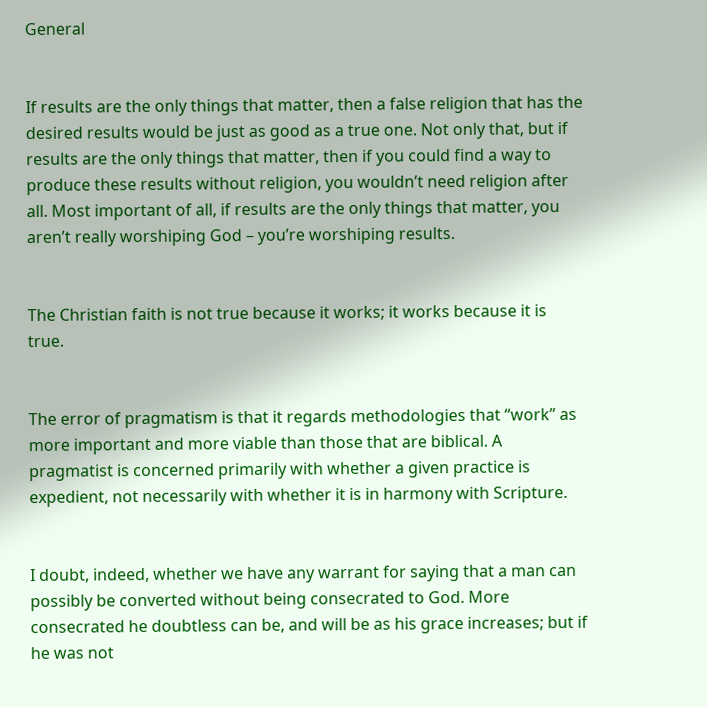General


If results are the only things that matter, then a false religion that has the desired results would be just as good as a true one. Not only that, but if results are the only things that matter, then if you could find a way to produce these results without religion, you wouldn’t need religion after all. Most important of all, if results are the only things that matter, you aren’t really worshiping God – you’re worshiping results.


The Christian faith is not true because it works; it works because it is true.


The error of pragmatism is that it regards methodologies that “work” as more important and more viable than those that are biblical. A pragmatist is concerned primarily with whether a given practice is expedient, not necessarily with whether it is in harmony with Scripture.


I doubt, indeed, whether we have any warrant for saying that a man can possibly be converted without being consecrated to God. More consecrated he doubtless can be, and will be as his grace increases; but if he was not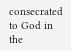consecrated to God in the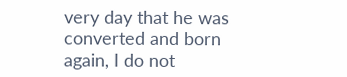very day that he was converted and born again, I do not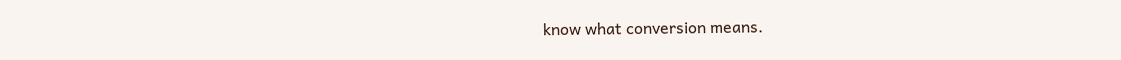know what conversion means.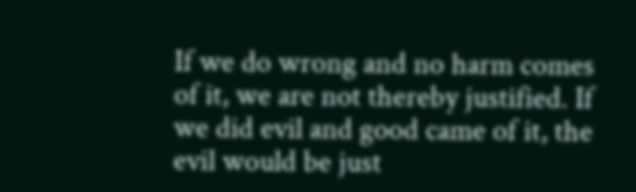If we do wrong and no harm comes of it, we are not thereby justified. If we did evil and good came of it, the evil would be just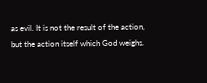as evil. It is not the result of the action, but the action itself which God weighs.